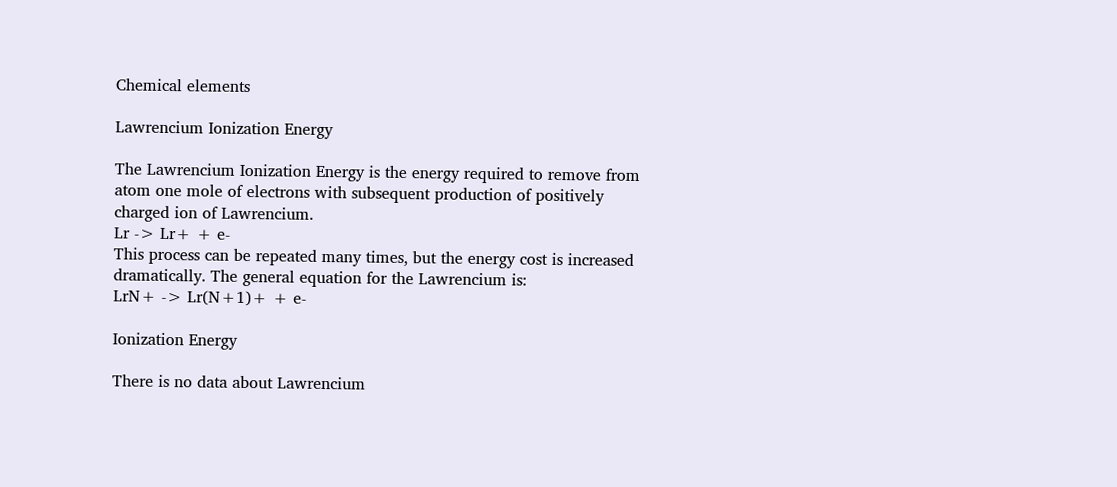Chemical elements

Lawrencium Ionization Energy

The Lawrencium Ionization Energy is the energy required to remove from atom one mole of electrons with subsequent production of positively charged ion of Lawrencium.
Lr -> Lr+ + e-
This process can be repeated many times, but the energy cost is increased dramatically. The general equation for the Lawrencium is:
LrN+ -> Lr(N+1)+ + e-

Ionization Energy

There is no data about Lawrencium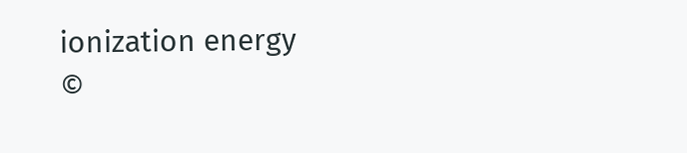ionization energy
©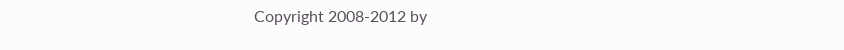Copyright 2008-2012 by